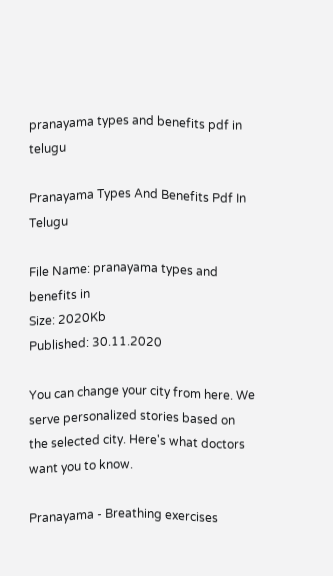pranayama types and benefits pdf in telugu

Pranayama Types And Benefits Pdf In Telugu

File Name: pranayama types and benefits in
Size: 2020Kb
Published: 30.11.2020

You can change your city from here. We serve personalized stories based on the selected city. Here's what doctors want you to know.

Pranayama - Breathing exercises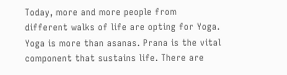Today, more and more people from different walks of life are opting for Yoga. Yoga is more than asanas. Prana is the vital component that sustains life. There are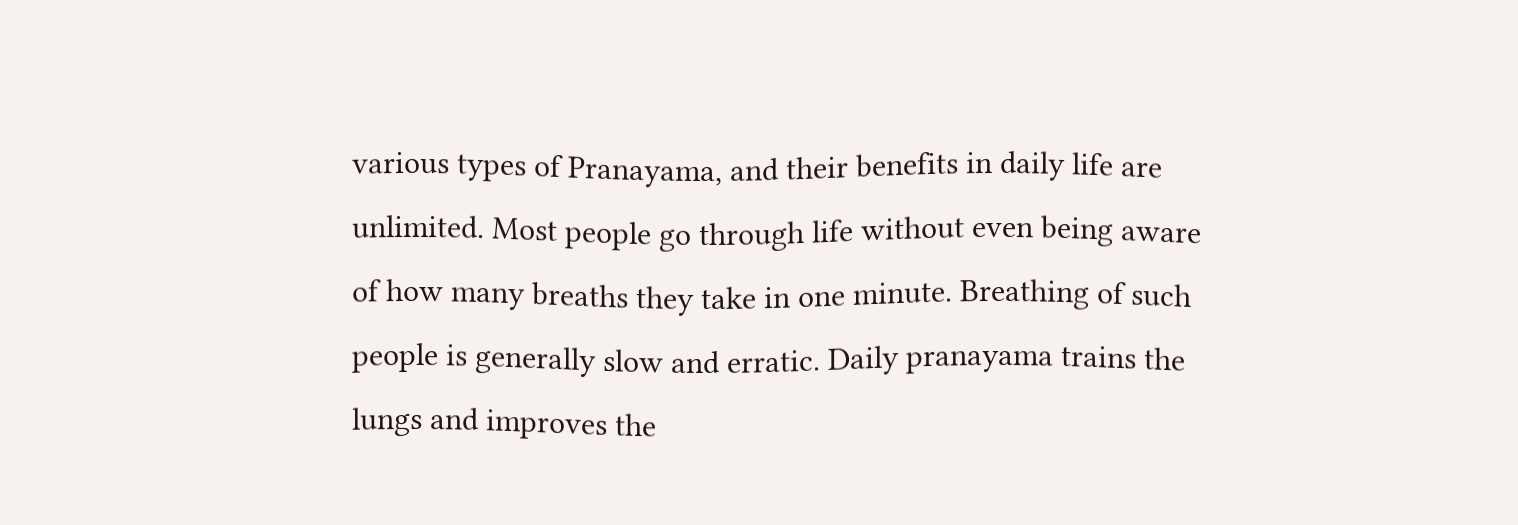various types of Pranayama, and their benefits in daily life are unlimited. Most people go through life without even being aware of how many breaths they take in one minute. Breathing of such people is generally slow and erratic. Daily pranayama trains the lungs and improves the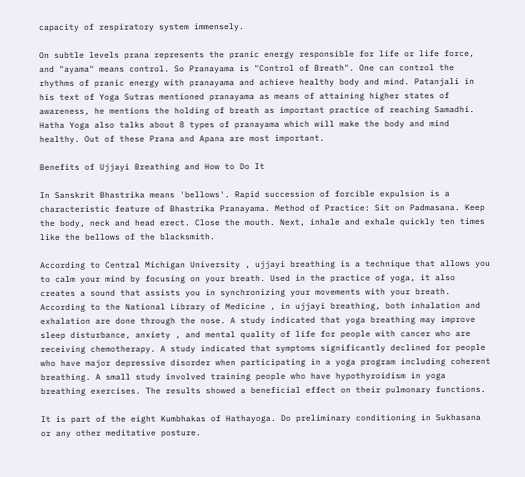capacity of respiratory system immensely.

On subtle levels prana represents the pranic energy responsible for life or life force, and "ayama" means control. So Pranayama is "Control of Breath". One can control the rhythms of pranic energy with pranayama and achieve healthy body and mind. Patanjali in his text of Yoga Sutras mentioned pranayama as means of attaining higher states of awareness, he mentions the holding of breath as important practice of reaching Samadhi. Hatha Yoga also talks about 8 types of pranayama which will make the body and mind healthy. Out of these Prana and Apana are most important.

Benefits of Ujjayi Breathing and How to Do It

In Sanskrit Bhastrika means 'bellows'. Rapid succession of forcible expulsion is a characteristic feature of Bhastrika Pranayama. Method of Practice: Sit on Padmasana. Keep the body, neck and head erect. Close the mouth. Next, inhale and exhale quickly ten times like the bellows of the blacksmith.

According to Central Michigan University , ujjayi breathing is a technique that allows you to calm your mind by focusing on your breath. Used in the practice of yoga, it also creates a sound that assists you in synchronizing your movements with your breath. According to the National Library of Medicine , in ujjayi breathing, both inhalation and exhalation are done through the nose. A study indicated that yoga breathing may improve sleep disturbance, anxiety , and mental quality of life for people with cancer who are receiving chemotherapy. A study indicated that symptoms significantly declined for people who have major depressive disorder when participating in a yoga program including coherent breathing. A small study involved training people who have hypothyroidism in yoga breathing exercises. The results showed a beneficial effect on their pulmonary functions.

It is part of the eight Kumbhakas of Hathayoga. Do preliminary conditioning in Sukhasana or any other meditative posture.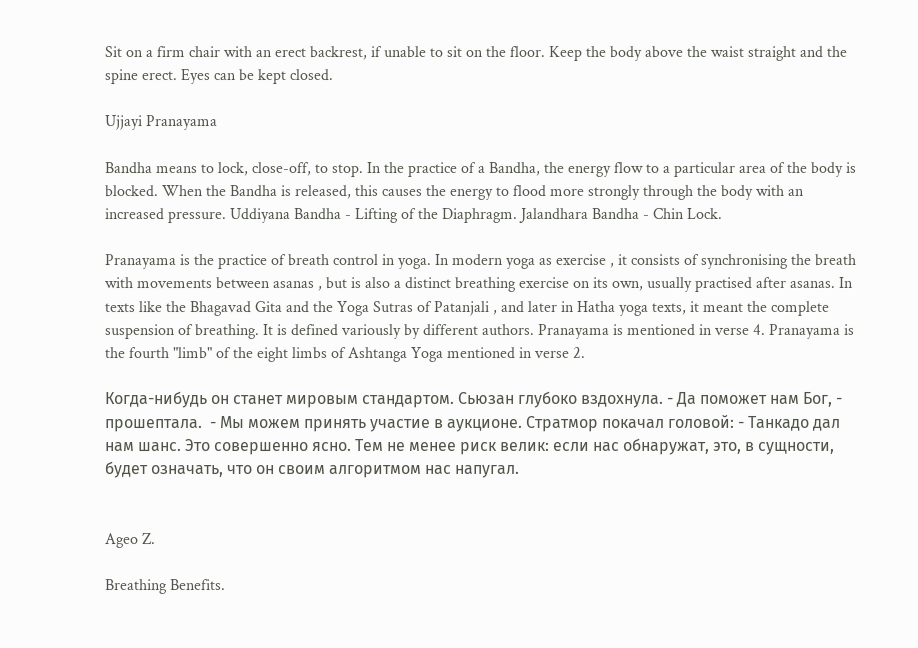Sit on a firm chair with an erect backrest, if unable to sit on the floor. Keep the body above the waist straight and the spine erect. Eyes can be kept closed.

Ujjayi Pranayama

Bandha means to lock, close-off, to stop. In the practice of a Bandha, the energy flow to a particular area of the body is blocked. When the Bandha is released, this causes the energy to flood more strongly through the body with an increased pressure. Uddiyana Bandha - Lifting of the Diaphragm. Jalandhara Bandha - Chin Lock.

Pranayama is the practice of breath control in yoga. In modern yoga as exercise , it consists of synchronising the breath with movements between asanas , but is also a distinct breathing exercise on its own, usually practised after asanas. In texts like the Bhagavad Gita and the Yoga Sutras of Patanjali , and later in Hatha yoga texts, it meant the complete suspension of breathing. It is defined variously by different authors. Pranayama is mentioned in verse 4. Pranayama is the fourth "limb" of the eight limbs of Ashtanga Yoga mentioned in verse 2.

Когда-нибудь он станет мировым стандартом. Сьюзан глубоко вздохнула. - Да поможет нам Бог, - прошептала.  - Мы можем принять участие в аукционе. Стратмор покачал головой: - Танкадо дал нам шанс. Это совершенно ясно. Тем не менее риск велик: если нас обнаружат, это, в сущности, будет означать, что он своим алгоритмом нас напугал.


Ageo Z.

Breathing Benefits.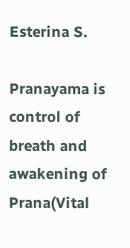Esterina S.

Pranayama is control of breath and awakening of Prana(Vital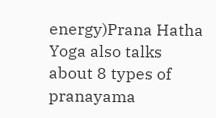energy)Prana Hatha Yoga also talks about 8 types of pranayama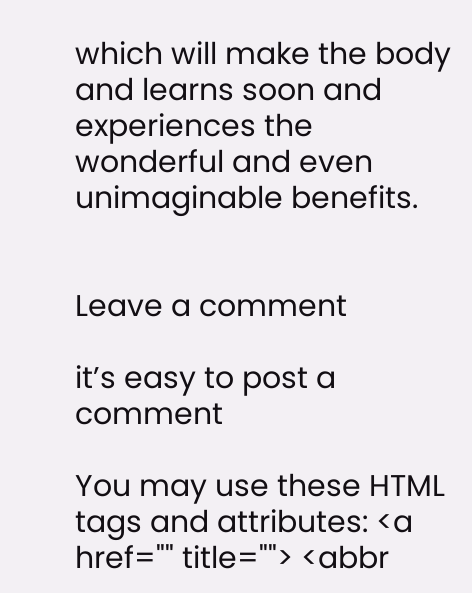which will make the body and learns soon and experiences the wonderful and even unimaginable benefits.


Leave a comment

it’s easy to post a comment

You may use these HTML tags and attributes: <a href="" title=""> <abbr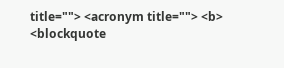title=""> <acronym title=""> <b> <blockquote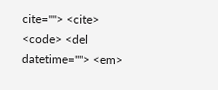cite=""> <cite> <code> <del datetime=""> <em>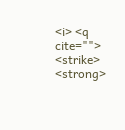<i> <q cite=""> <strike> <strong>